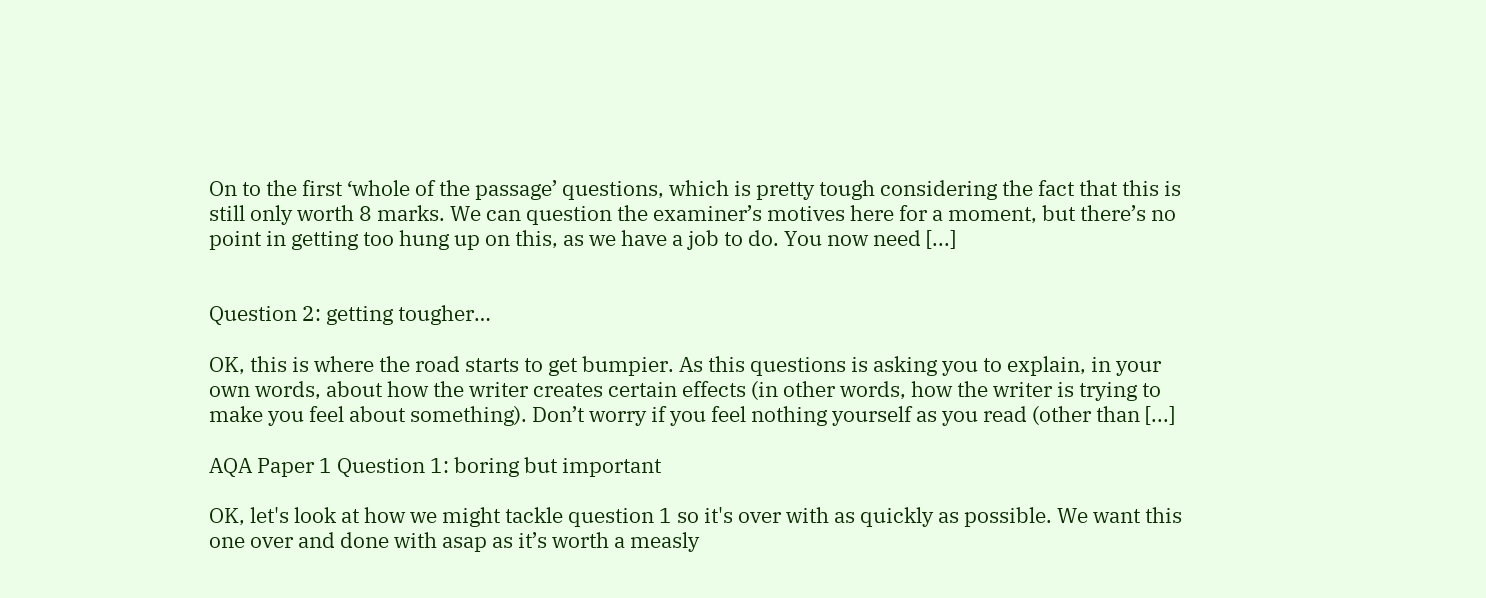On to the first ‘whole of the passage’ questions, which is pretty tough considering the fact that this is still only worth 8 marks. We can question the examiner’s motives here for a moment, but there’s no point in getting too hung up on this, as we have a job to do. You now need [...]


Question 2: getting tougher…

OK, this is where the road starts to get bumpier. As this questions is asking you to explain, in your own words, about how the writer creates certain effects (in other words, how the writer is trying to make you feel about something). Don’t worry if you feel nothing yourself as you read (other than [...]

AQA Paper 1 Question 1: boring but important

OK, let's look at how we might tackle question 1 so it's over with as quickly as possible. We want this one over and done with asap as it’s worth a measly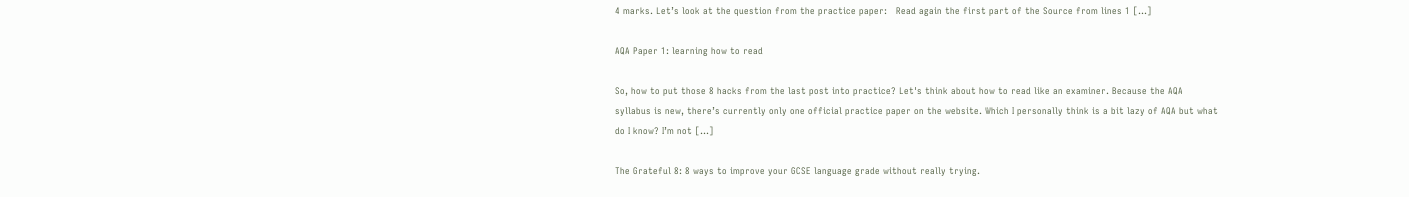4 marks. Let’s look at the question from the practice paper:   Read again the first part of the Source from lines 1 [...]

AQA Paper 1: learning how to read

So, how to put those 8 hacks from the last post into practice? Let's think about how to read like an examiner. Because the AQA syllabus is new, there’s currently only one official practice paper on the website. Which I personally think is a bit lazy of AQA but what do I know? I’m not [...]

The Grateful 8: 8 ways to improve your GCSE language grade without really trying.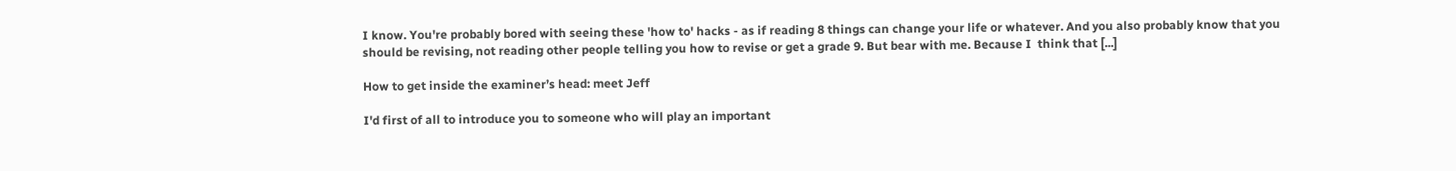I know. You're probably bored with seeing these 'how to' hacks - as if reading 8 things can change your life or whatever. And you also probably know that you should be revising, not reading other people telling you how to revise or get a grade 9. But bear with me. Because I  think that [...]

How to get inside the examiner’s head: meet Jeff

I'd first of all to introduce you to someone who will play an important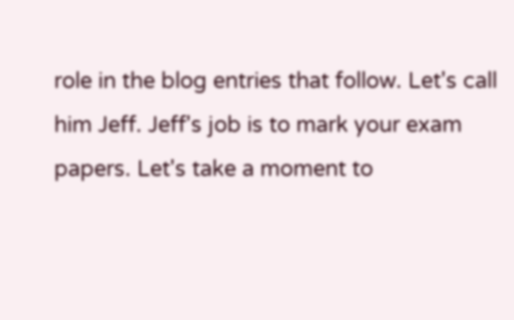role in the blog entries that follow. Let's call him Jeff. Jeff's job is to mark your exam papers. Let's take a moment to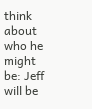think about who he might be: Jeff will be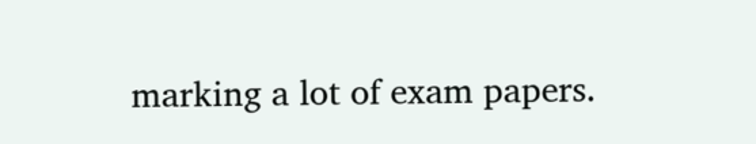marking a lot of exam papers.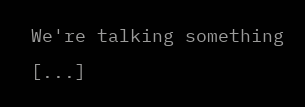We're talking something [...]